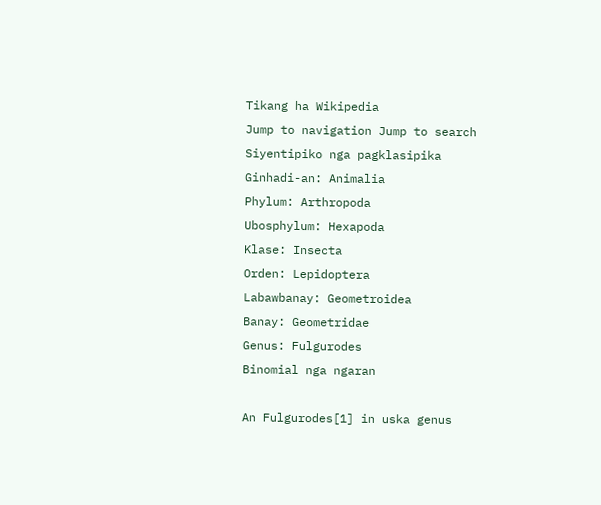Tikang ha Wikipedia
Jump to navigation Jump to search
Siyentipiko nga pagklasipika
Ginhadi-an: Animalia
Phylum: Arthropoda
Ubosphylum: Hexapoda
Klase: Insecta
Orden: Lepidoptera
Labawbanay: Geometroidea
Banay: Geometridae
Genus: Fulgurodes
Binomial nga ngaran

An Fulgurodes[1] in uska genus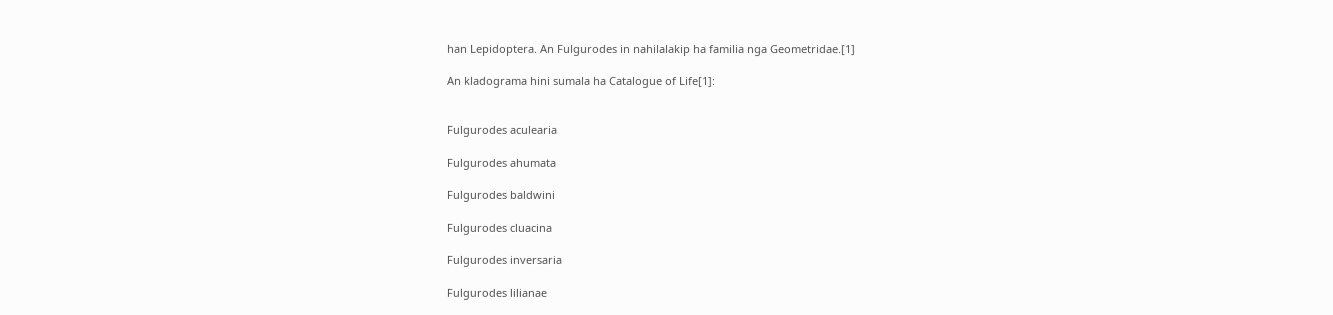han Lepidoptera. An Fulgurodes in nahilalakip ha familia nga Geometridae.[1]

An kladograma hini sumala ha Catalogue of Life[1]:


Fulgurodes aculearia

Fulgurodes ahumata

Fulgurodes baldwini

Fulgurodes cluacina

Fulgurodes inversaria

Fulgurodes lilianae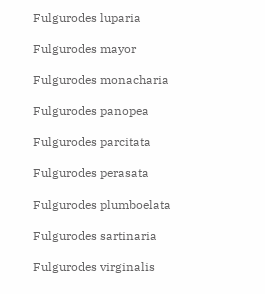Fulgurodes luparia

Fulgurodes mayor

Fulgurodes monacharia

Fulgurodes panopea

Fulgurodes parcitata

Fulgurodes perasata

Fulgurodes plumboelata

Fulgurodes sartinaria

Fulgurodes virginalis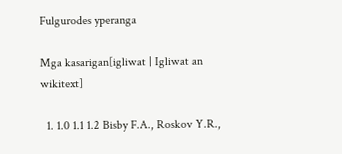Fulgurodes yperanga

Mga kasarigan[igliwat | Igliwat an wikitext]

  1. 1.0 1.1 1.2 Bisby F.A., Roskov Y.R.,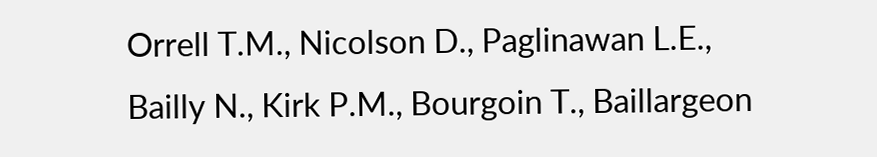Orrell T.M., Nicolson D., Paglinawan L.E., Bailly N., Kirk P.M., Bourgoin T., Baillargeon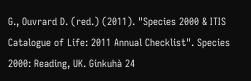G., Ouvrard D. (red.) (2011). "Species 2000 & ITIS Catalogue of Life: 2011 Annual Checklist". Species 2000: Reading, UK. Ginkuhà 24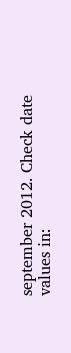september 2012. Check date values in: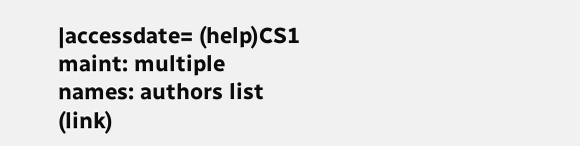|accessdate= (help)CS1 maint: multiple names: authors list (link)